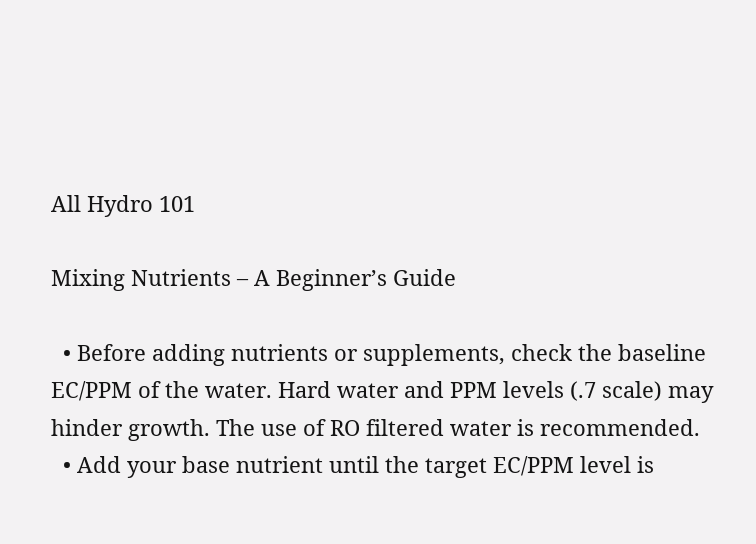All Hydro 101

Mixing Nutrients – A Beginner’s Guide

  • Before adding nutrients or supplements, check the baseline EC/PPM of the water. Hard water and PPM levels (.7 scale) may hinder growth. The use of RO filtered water is recommended.
  • Add your base nutrient until the target EC/PPM level is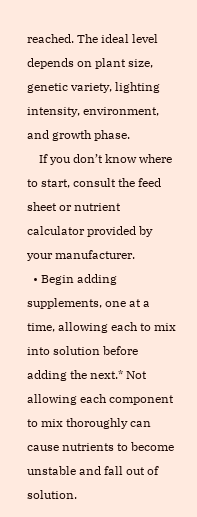reached. The ideal level depends on plant size, genetic variety, lighting intensity, environment, and growth phase.
    If you don’t know where to start, consult the feed sheet or nutrient calculator provided by your manufacturer.
  • Begin adding supplements, one at a time, allowing each to mix into solution before adding the next.* Not allowing each component to mix thoroughly can cause nutrients to become unstable and fall out of solution.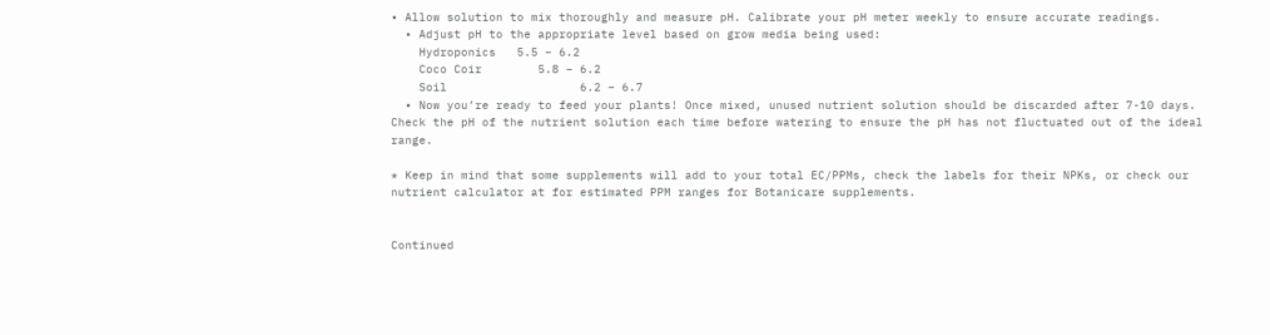• Allow solution to mix thoroughly and measure pH. Calibrate your pH meter weekly to ensure accurate readings.
  • Adjust pH to the appropriate level based on grow media being used:
    Hydroponics   5.5 – 6.2
    Coco Coir        5.8 – 6.2
    Soil                   6.2 – 6.7
  • Now you’re ready to feed your plants! Once mixed, unused nutrient solution should be discarded after 7-10 days. Check the pH of the nutrient solution each time before watering to ensure the pH has not fluctuated out of the ideal range.

* Keep in mind that some supplements will add to your total EC/PPMs, check the labels for their NPKs, or check our nutrient calculator at for estimated PPM ranges for Botanicare supplements.


Continued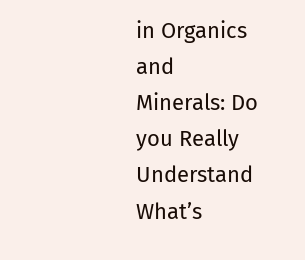in Organics and Minerals: Do you Really Understand What’s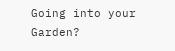Going into your Garden?